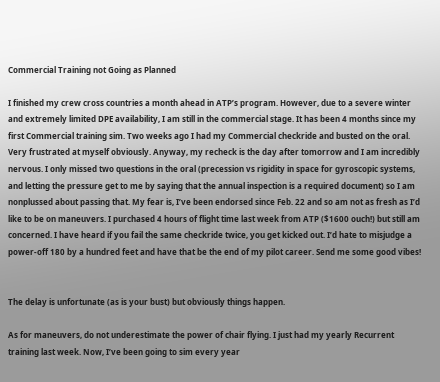Commercial Training not Going as Planned

I finished my crew cross countries a month ahead in ATP’s program. However, due to a severe winter and extremely limited DPE availability, I am still in the commercial stage. It has been 4 months since my first Commercial training sim. Two weeks ago I had my Commercial checkride and busted on the oral. Very frustrated at myself obviously. Anyway, my recheck is the day after tomorrow and I am incredibly nervous. I only missed two questions in the oral (precession vs rigidity in space for gyroscopic systems, and letting the pressure get to me by saying that the annual inspection is a required document) so I am nonplussed about passing that. My fear is, I’ve been endorsed since Feb. 22 and so am not as fresh as I’d like to be on maneuvers. I purchased 4 hours of flight time last week from ATP ($1600 ouch!) but still am concerned. I have heard if you fail the same checkride twice, you get kicked out. I’d hate to misjudge a power-off 180 by a hundred feet and have that be the end of my pilot career. Send me some good vibes!


The delay is unfortunate (as is your bust) but obviously things happen.

As for maneuvers, do not underestimate the power of chair flying. I just had my yearly Recurrent training last week. Now, I’ve been going to sim every year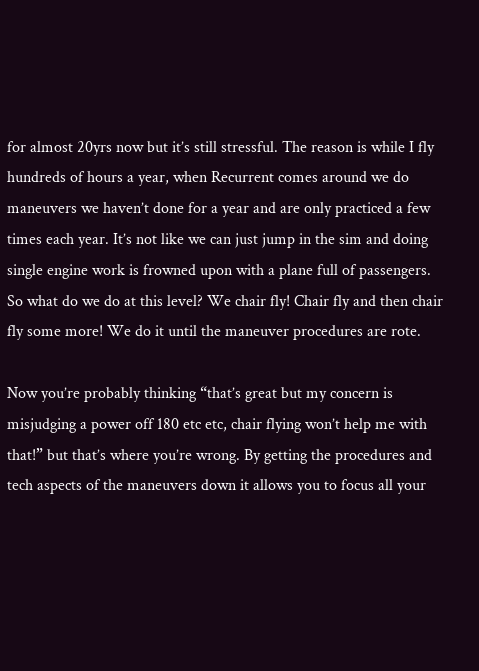for almost 20yrs now but it’s still stressful. The reason is while I fly hundreds of hours a year, when Recurrent comes around we do maneuvers we haven’t done for a year and are only practiced a few times each year. It’s not like we can just jump in the sim and doing single engine work is frowned upon with a plane full of passengers. So what do we do at this level? We chair fly! Chair fly and then chair fly some more! We do it until the maneuver procedures are rote.

Now you’re probably thinking “that’s great but my concern is misjudging a power off 180 etc etc, chair flying won’t help me with that!” but that’s where you’re wrong. By getting the procedures and tech aspects of the maneuvers down it allows you to focus all your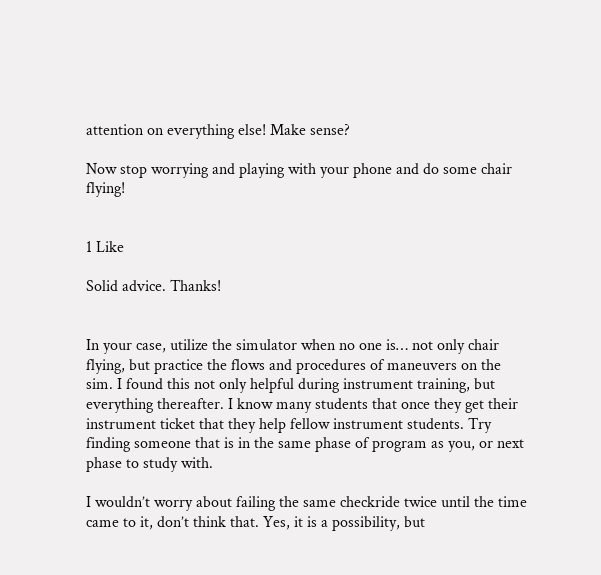attention on everything else! Make sense?

Now stop worrying and playing with your phone and do some chair flying!


1 Like

Solid advice. Thanks!


In your case, utilize the simulator when no one is… not only chair flying, but practice the flows and procedures of maneuvers on the sim. I found this not only helpful during instrument training, but everything thereafter. I know many students that once they get their instrument ticket that they help fellow instrument students. Try finding someone that is in the same phase of program as you, or next phase to study with.

I wouldn’t worry about failing the same checkride twice until the time came to it, don’t think that. Yes, it is a possibility, but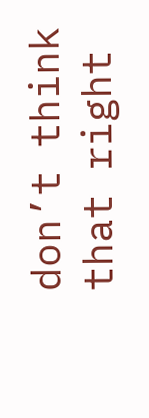don’t think that right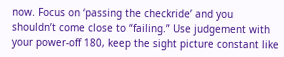now. Focus on ‘passing the checkride’ and you shouldn’t come close to “failing.” Use judgement with your power-off 180, keep the sight picture constant like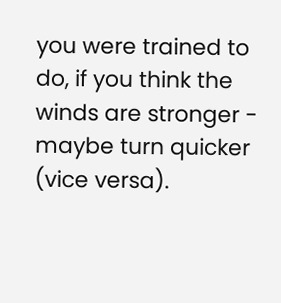you were trained to do, if you think the winds are stronger - maybe turn quicker (vice versa).